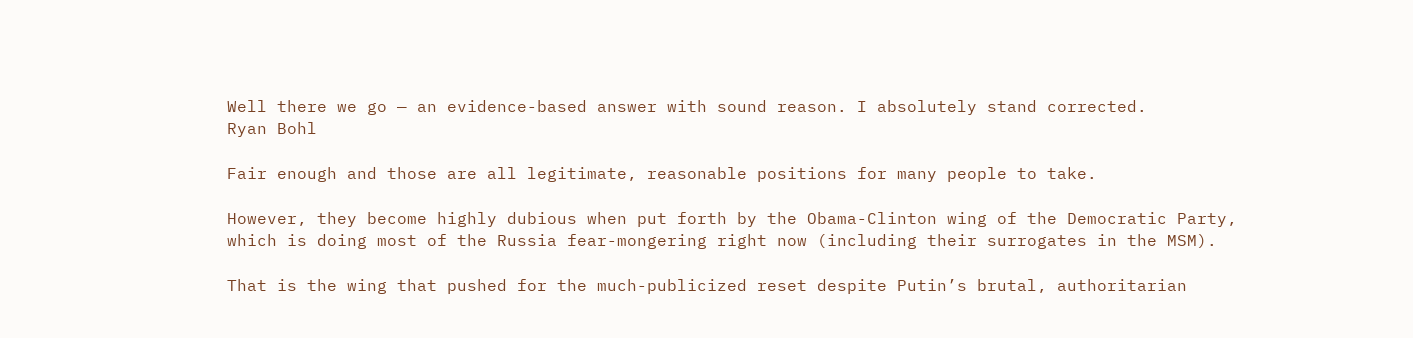Well there we go — an evidence-based answer with sound reason. I absolutely stand corrected.
Ryan Bohl

Fair enough and those are all legitimate, reasonable positions for many people to take.

However, they become highly dubious when put forth by the Obama-Clinton wing of the Democratic Party, which is doing most of the Russia fear-mongering right now (including their surrogates in the MSM).

That is the wing that pushed for the much-publicized reset despite Putin’s brutal, authoritarian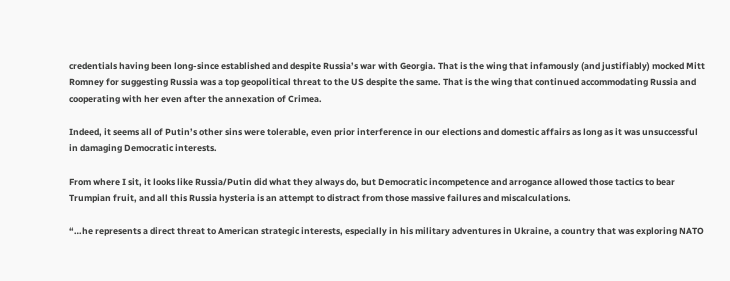credentials having been long-since established and despite Russia’s war with Georgia. That is the wing that infamously (and justifiably) mocked Mitt Romney for suggesting Russia was a top geopolitical threat to the US despite the same. That is the wing that continued accommodating Russia and cooperating with her even after the annexation of Crimea.

Indeed, it seems all of Putin’s other sins were tolerable, even prior interference in our elections and domestic affairs as long as it was unsuccessful in damaging Democratic interests.

From where I sit, it looks like Russia/Putin did what they always do, but Democratic incompetence and arrogance allowed those tactics to bear Trumpian fruit, and all this Russia hysteria is an attempt to distract from those massive failures and miscalculations.

“…he represents a direct threat to American strategic interests, especially in his military adventures in Ukraine, a country that was exploring NATO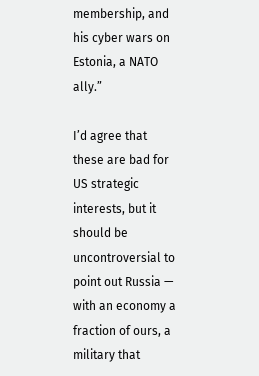membership, and his cyber wars on Estonia, a NATO ally.”

I’d agree that these are bad for US strategic interests, but it should be uncontroversial to point out Russia — with an economy a fraction of ours, a military that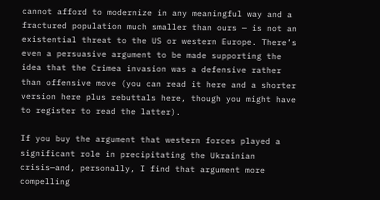cannot afford to modernize in any meaningful way and a fractured population much smaller than ours — is not an existential threat to the US or western Europe. There’s even a persuasive argument to be made supporting the idea that the Crimea invasion was a defensive rather than offensive move (you can read it here and a shorter version here plus rebuttals here, though you might have to register to read the latter).

If you buy the argument that western forces played a significant role in precipitating the Ukrainian crisis—and, personally, I find that argument more compelling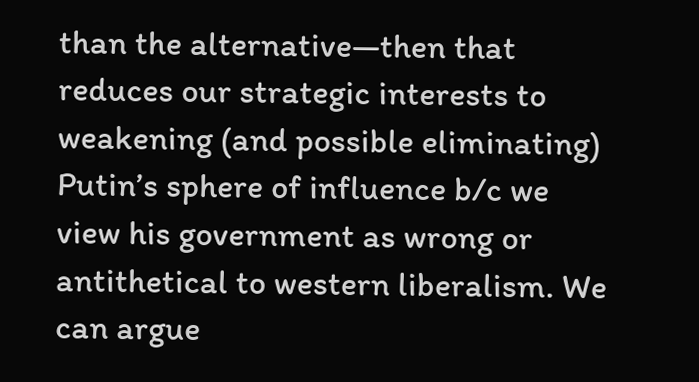than the alternative—then that reduces our strategic interests to weakening (and possible eliminating) Putin’s sphere of influence b/c we view his government as wrong or antithetical to western liberalism. We can argue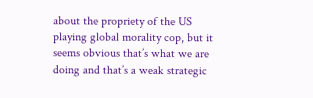about the propriety of the US playing global morality cop, but it seems obvious that’s what we are doing and that’s a weak strategic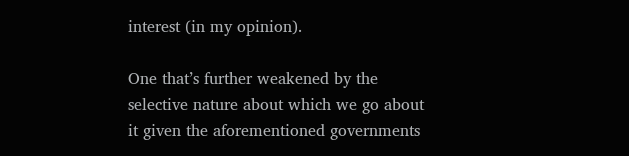interest (in my opinion).

One that’s further weakened by the selective nature about which we go about it given the aforementioned governments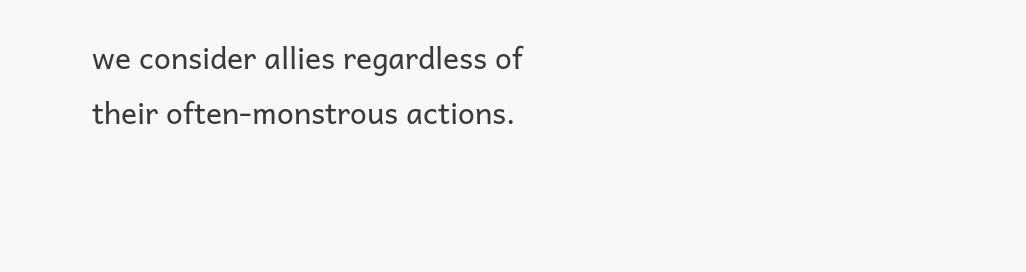we consider allies regardless of their often-monstrous actions.